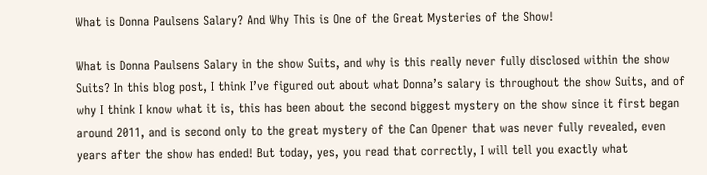What is Donna Paulsens Salary? And Why This is One of the Great Mysteries of the Show!

What is Donna Paulsens Salary in the show Suits, and why is this really never fully disclosed within the show Suits? In this blog post, I think I’ve figured out about what Donna’s salary is throughout the show Suits, and of why I think I know what it is, this has been about the second biggest mystery on the show since it first began around 2011, and is second only to the great mystery of the Can Opener that was never fully revealed, even years after the show has ended! But today, yes, you read that correctly, I will tell you exactly what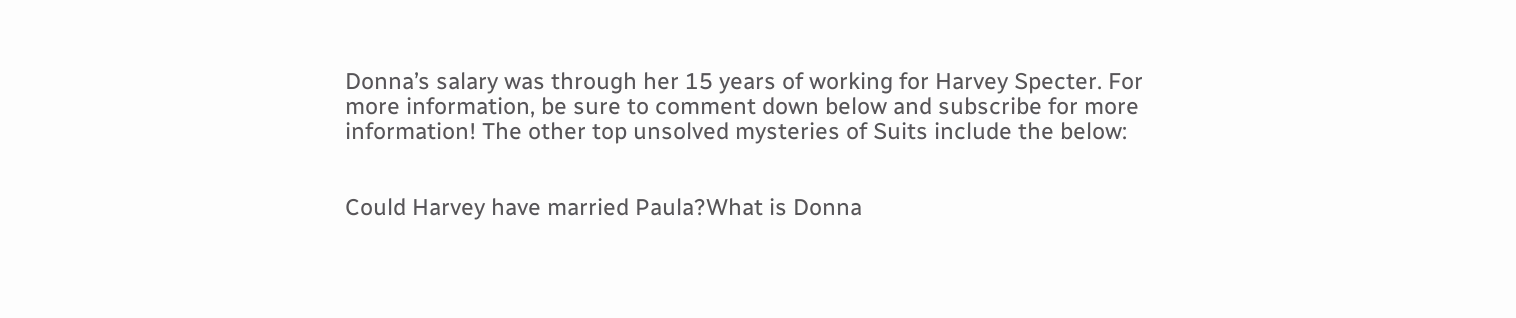Donna’s salary was through her 15 years of working for Harvey Specter. For more information, be sure to comment down below and subscribe for more information! The other top unsolved mysteries of Suits include the below:


Could Harvey have married Paula?What is Donna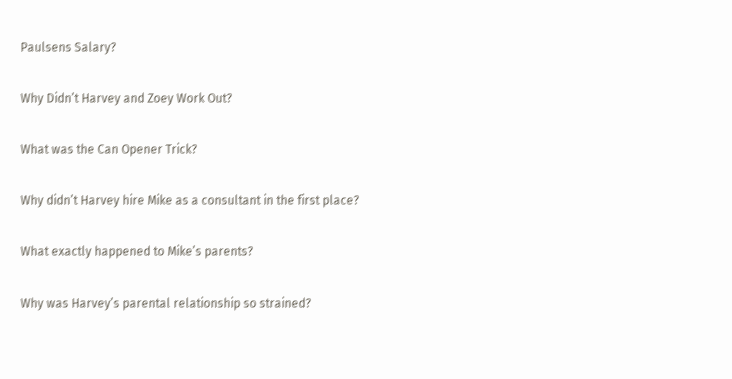Paulsens Salary?

Why Didn’t Harvey and Zoey Work Out?

What was the Can Opener Trick?

Why didn’t Harvey hire Mike as a consultant in the first place?

What exactly happened to Mike’s parents?

Why was Harvey’s parental relationship so strained?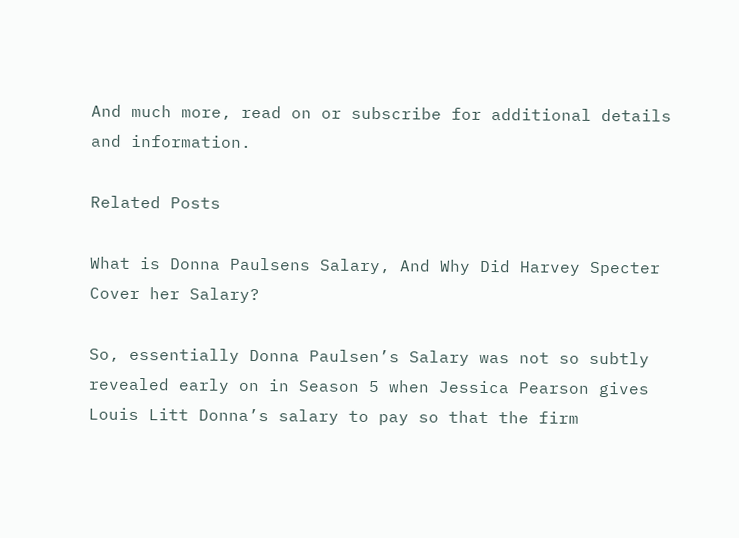And much more, read on or subscribe for additional details and information.

Related Posts

What is Donna Paulsens Salary, And Why Did Harvey Specter Cover her Salary?

So, essentially Donna Paulsen’s Salary was not so subtly revealed early on in Season 5 when Jessica Pearson gives Louis Litt Donna’s salary to pay so that the firm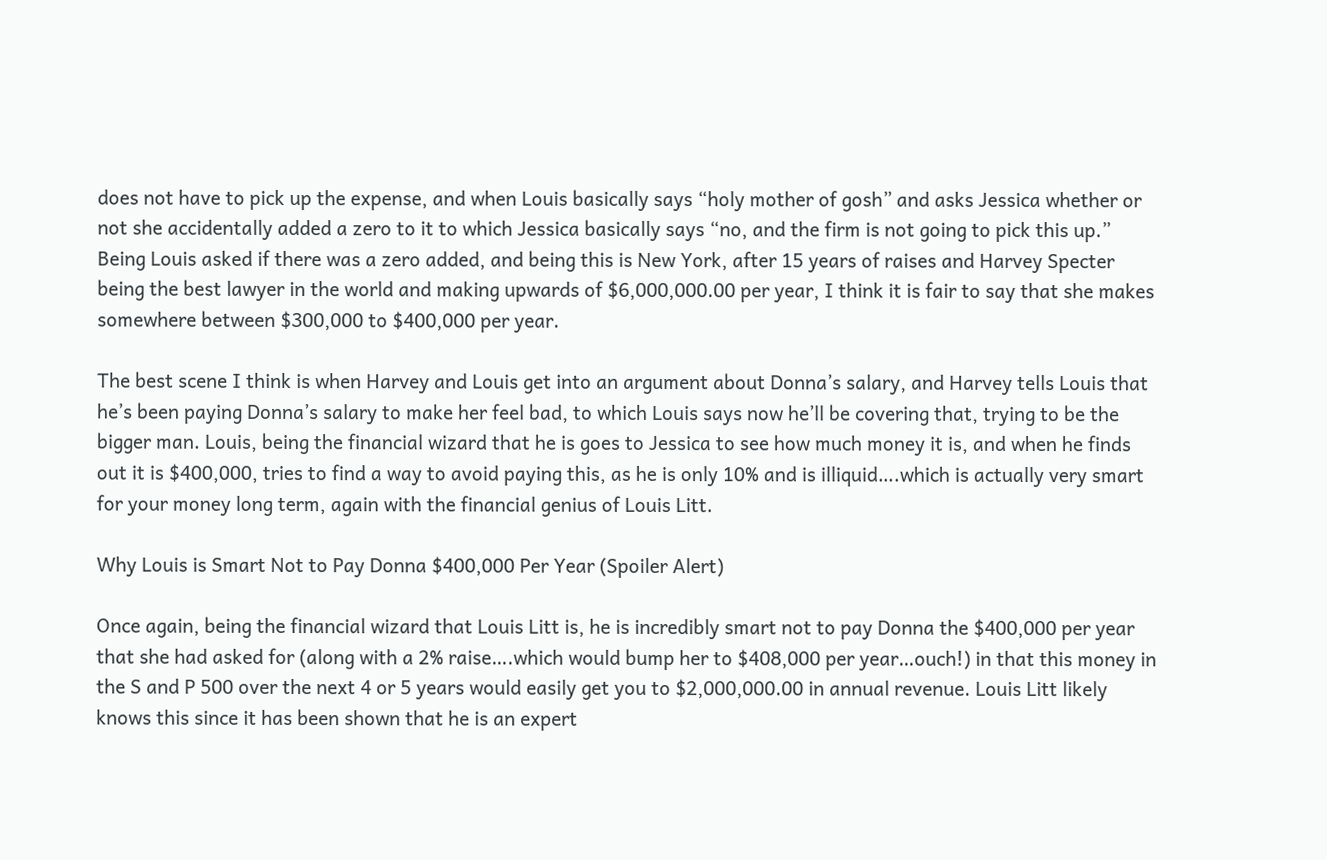does not have to pick up the expense, and when Louis basically says “holy mother of gosh” and asks Jessica whether or not she accidentally added a zero to it to which Jessica basically says “no, and the firm is not going to pick this up.” Being Louis asked if there was a zero added, and being this is New York, after 15 years of raises and Harvey Specter being the best lawyer in the world and making upwards of $6,000,000.00 per year, I think it is fair to say that she makes somewhere between $300,000 to $400,000 per year.

The best scene I think is when Harvey and Louis get into an argument about Donna’s salary, and Harvey tells Louis that he’s been paying Donna’s salary to make her feel bad, to which Louis says now he’ll be covering that, trying to be the bigger man. Louis, being the financial wizard that he is goes to Jessica to see how much money it is, and when he finds out it is $400,000, tries to find a way to avoid paying this, as he is only 10% and is illiquid….which is actually very smart for your money long term, again with the financial genius of Louis Litt.

Why Louis is Smart Not to Pay Donna $400,000 Per Year (Spoiler Alert)

Once again, being the financial wizard that Louis Litt is, he is incredibly smart not to pay Donna the $400,000 per year that she had asked for (along with a 2% raise….which would bump her to $408,000 per year…ouch!) in that this money in the S and P 500 over the next 4 or 5 years would easily get you to $2,000,000.00 in annual revenue. Louis Litt likely knows this since it has been shown that he is an expert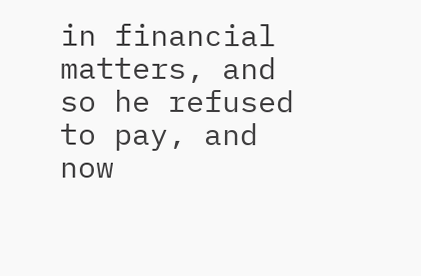in financial matters, and so he refused to pay, and now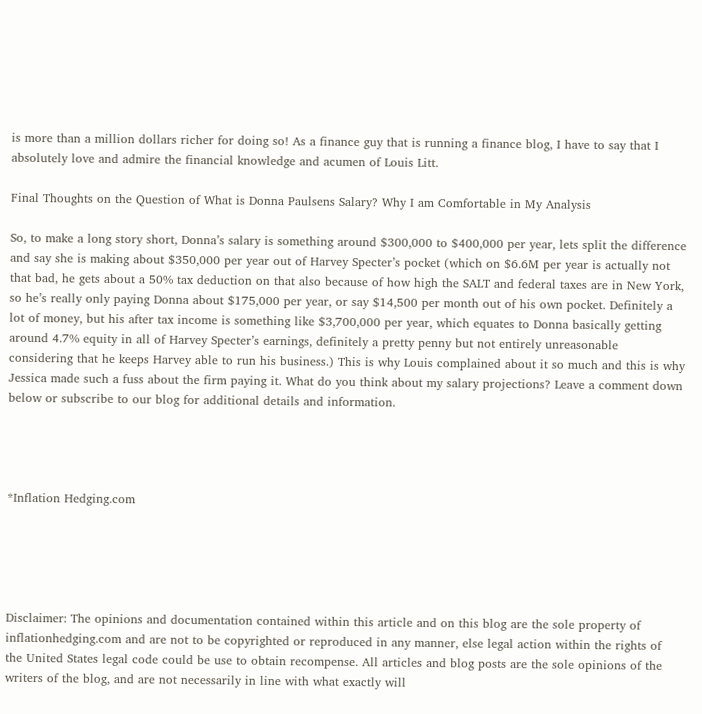is more than a million dollars richer for doing so! As a finance guy that is running a finance blog, I have to say that I absolutely love and admire the financial knowledge and acumen of Louis Litt.

Final Thoughts on the Question of What is Donna Paulsens Salary? Why I am Comfortable in My Analysis

So, to make a long story short, Donna’s salary is something around $300,000 to $400,000 per year, lets split the difference and say she is making about $350,000 per year out of Harvey Specter’s pocket (which on $6.6M per year is actually not that bad, he gets about a 50% tax deduction on that also because of how high the SALT and federal taxes are in New York, so he’s really only paying Donna about $175,000 per year, or say $14,500 per month out of his own pocket. Definitely a lot of money, but his after tax income is something like $3,700,000 per year, which equates to Donna basically getting around 4.7% equity in all of Harvey Specter’s earnings, definitely a pretty penny but not entirely unreasonable considering that he keeps Harvey able to run his business.) This is why Louis complained about it so much and this is why Jessica made such a fuss about the firm paying it. What do you think about my salary projections? Leave a comment down below or subscribe to our blog for additional details and information.




*Inflation Hedging.com





Disclaimer: The opinions and documentation contained within this article and on this blog are the sole property of inflationhedging.com and are not to be copyrighted or reproduced in any manner, else legal action within the rights of the United States legal code could be use to obtain recompense. All articles and blog posts are the sole opinions of the writers of the blog, and are not necessarily in line with what exactly will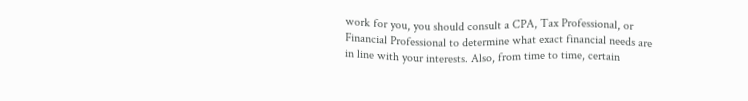work for you, you should consult a CPA, Tax Professional, or Financial Professional to determine what exact financial needs are in line with your interests. Also, from time to time, certain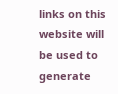links on this website will be used to generate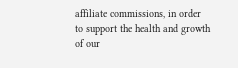affiliate commissions, in order to support the health and growth of our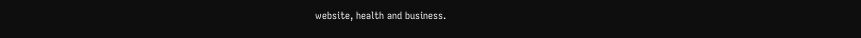website, health and business.